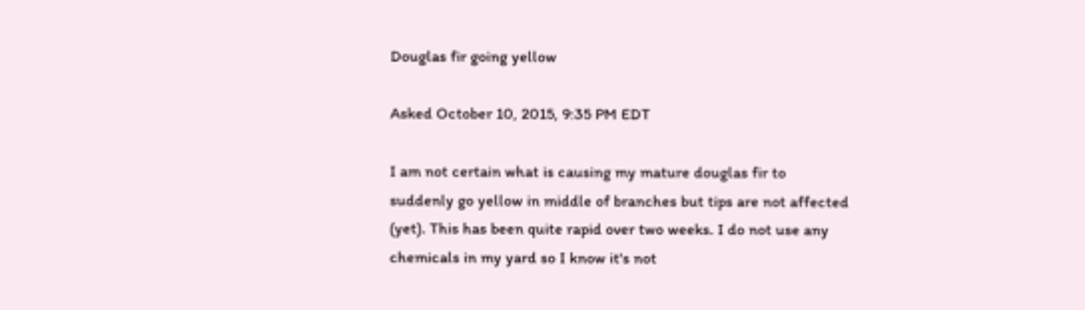Douglas fir going yellow

Asked October 10, 2015, 9:35 PM EDT

I am not certain what is causing my mature douglas fir to suddenly go yellow in middle of branches but tips are not affected (yet). This has been quite rapid over two weeks. I do not use any chemicals in my yard so I know it's not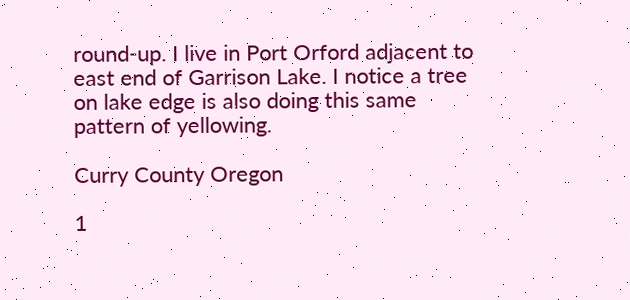round-up. I live in Port Orford adjacent to east end of Garrison Lake. I notice a tree on lake edge is also doing this same pattern of yellowing.

Curry County Oregon

1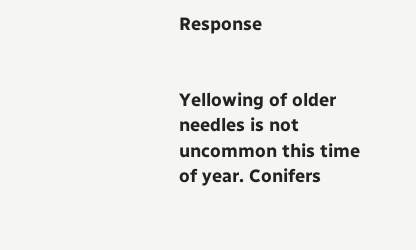Response


Yellowing of older needles is not uncommon this time of year. Conifers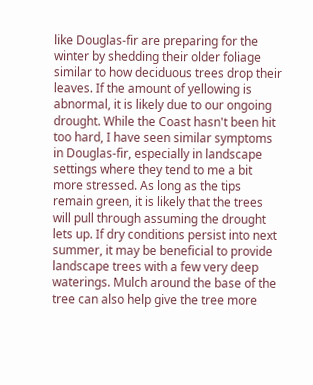like Douglas-fir are preparing for the winter by shedding their older foliage similar to how deciduous trees drop their leaves. If the amount of yellowing is abnormal, it is likely due to our ongoing drought. While the Coast hasn't been hit too hard, I have seen similar symptoms in Douglas-fir, especially in landscape settings where they tend to me a bit more stressed. As long as the tips remain green, it is likely that the trees will pull through assuming the drought lets up. If dry conditions persist into next summer, it may be beneficial to provide landscape trees with a few very deep waterings. Mulch around the base of the tree can also help give the tree more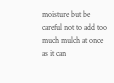moisture but be careful not to add too much mulch at once as it can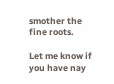smother the fine roots.

Let me know if you have nay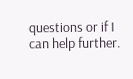questions or if I can help further.